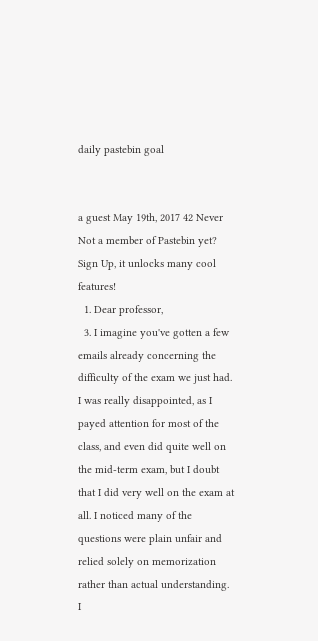daily pastebin goal


a guest May 19th, 2017 42 Never
Not a member of Pastebin yet? Sign Up, it unlocks many cool features!
  1. Dear professor,
  3. I imagine you've gotten a few emails already concerning the difficulty of the exam we just had. I was really disappointed, as I payed attention for most of the class, and even did quite well on the mid-term exam, but I doubt that I did very well on the exam at all. I noticed many of the questions were plain unfair and relied solely on memorization rather than actual understanding. I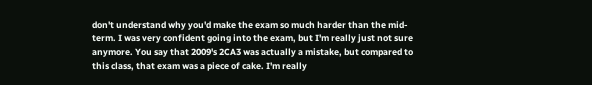don't understand why you'd make the exam so much harder than the mid-term. I was very confident going into the exam, but I'm really just not sure anymore. You say that 2009's 2CA3 was actually a mistake, but compared to this class, that exam was a piece of cake. I'm really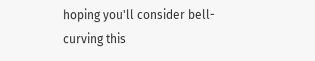hoping you'll consider bell-curving this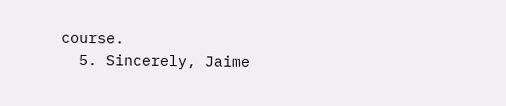course.
  5. Sincerely, Jaime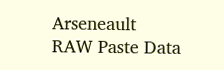Arseneault
RAW Paste Data